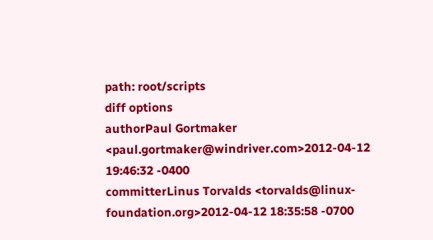path: root/scripts
diff options
authorPaul Gortmaker <paul.gortmaker@windriver.com>2012-04-12 19:46:32 -0400
committerLinus Torvalds <torvalds@linux-foundation.org>2012-04-12 18:35:58 -0700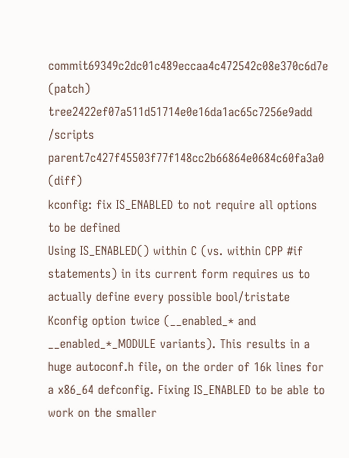commit69349c2dc01c489eccaa4c472542c08e370c6d7e (patch)
tree2422ef07a511d51714e0e16da1ac65c7256e9add /scripts
parent7c427f45503f77f148cc2b66864e0684c60fa3a0 (diff)
kconfig: fix IS_ENABLED to not require all options to be defined
Using IS_ENABLED() within C (vs. within CPP #if statements) in its current form requires us to actually define every possible bool/tristate Kconfig option twice (__enabled_* and __enabled_*_MODULE variants). This results in a huge autoconf.h file, on the order of 16k lines for a x86_64 defconfig. Fixing IS_ENABLED to be able to work on the smaller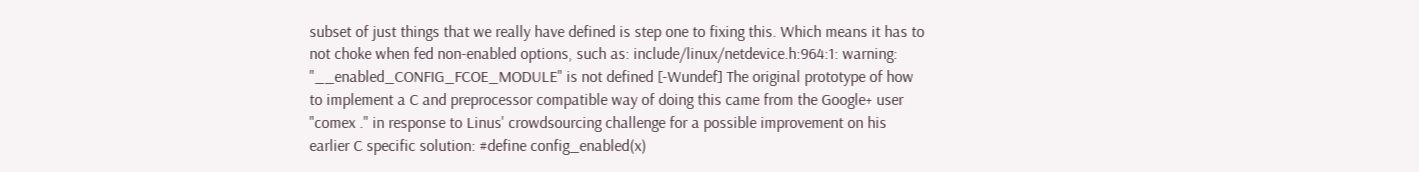subset of just things that we really have defined is step one to fixing this. Which means it has to not choke when fed non-enabled options, such as: include/linux/netdevice.h:964:1: warning: "__enabled_CONFIG_FCOE_MODULE" is not defined [-Wundef] The original prototype of how to implement a C and preprocessor compatible way of doing this came from the Google+ user "comex ." in response to Linus' crowdsourcing challenge for a possible improvement on his earlier C specific solution: #define config_enabled(x)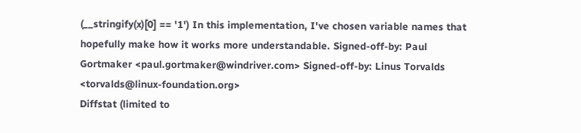(__stringify(x)[0] == '1') In this implementation, I've chosen variable names that hopefully make how it works more understandable. Signed-off-by: Paul Gortmaker <paul.gortmaker@windriver.com> Signed-off-by: Linus Torvalds <torvalds@linux-foundation.org>
Diffstat (limited to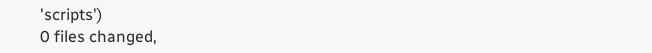'scripts')
0 files changed,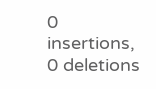0 insertions, 0 deletions